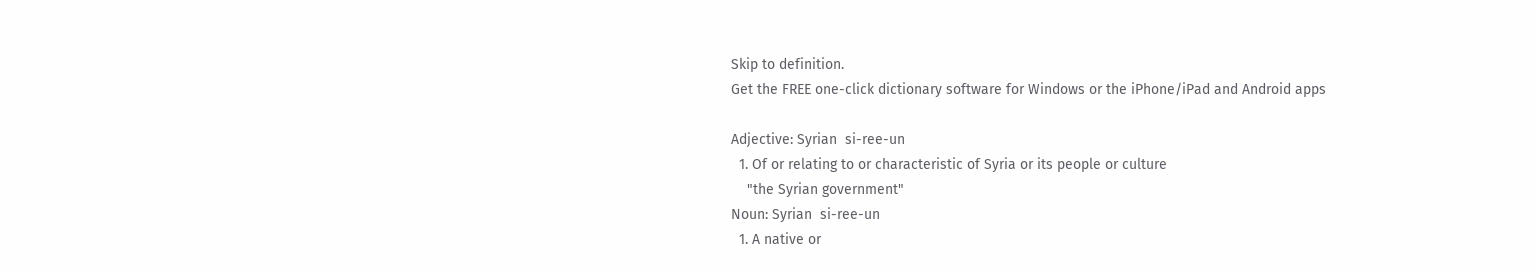Skip to definition.
Get the FREE one-click dictionary software for Windows or the iPhone/iPad and Android apps

Adjective: Syrian  si-ree-un
  1. Of or relating to or characteristic of Syria or its people or culture
    "the Syrian government"
Noun: Syrian  si-ree-un
  1. A native or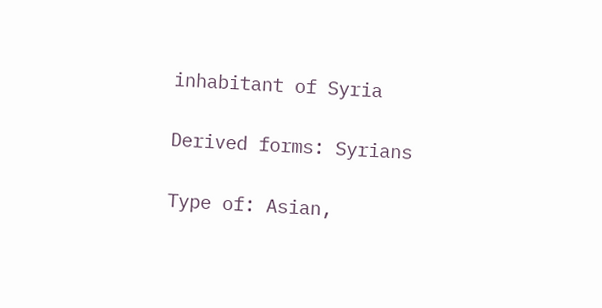inhabitant of Syria

Derived forms: Syrians

Type of: Asian,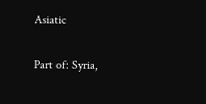Asiatic

Part of: Syria,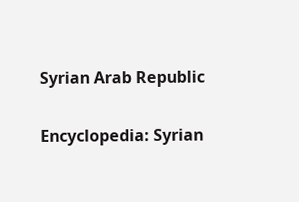Syrian Arab Republic

Encyclopedia: Syrian